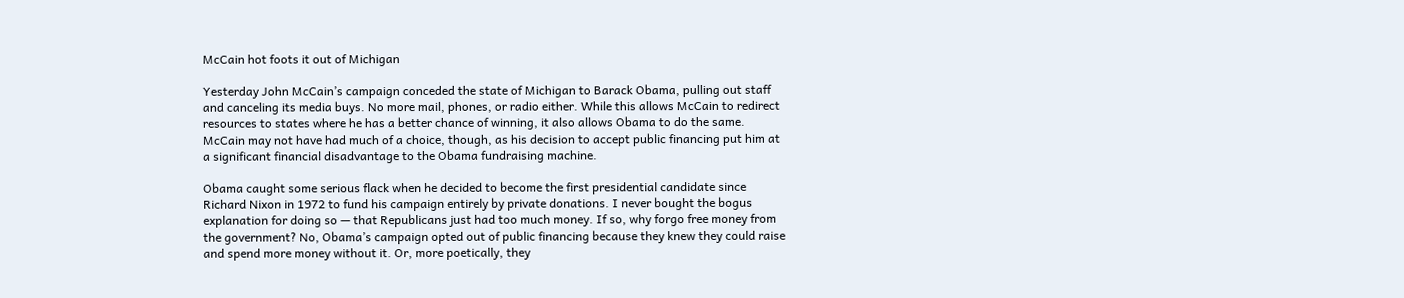McCain hot foots it out of Michigan

Yesterday John McCain’s campaign conceded the state of Michigan to Barack Obama, pulling out staff and canceling its media buys. No more mail, phones, or radio either. While this allows McCain to redirect resources to states where he has a better chance of winning, it also allows Obama to do the same. McCain may not have had much of a choice, though, as his decision to accept public financing put him at a significant financial disadvantage to the Obama fundraising machine.

Obama caught some serious flack when he decided to become the first presidential candidate since Richard Nixon in 1972 to fund his campaign entirely by private donations. I never bought the bogus explanation for doing so — that Republicans just had too much money. If so, why forgo free money from the government? No, Obama’s campaign opted out of public financing because they knew they could raise and spend more money without it. Or, more poetically, they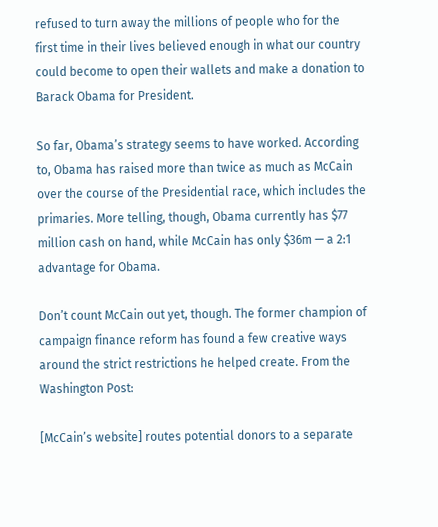refused to turn away the millions of people who for the first time in their lives believed enough in what our country could become to open their wallets and make a donation to Barack Obama for President.

So far, Obama’s strategy seems to have worked. According to, Obama has raised more than twice as much as McCain over the course of the Presidential race, which includes the primaries. More telling, though, Obama currently has $77 million cash on hand, while McCain has only $36m — a 2:1 advantage for Obama.

Don’t count McCain out yet, though. The former champion of campaign finance reform has found a few creative ways around the strict restrictions he helped create. From the Washington Post:

[McCain’s website] routes potential donors to a separate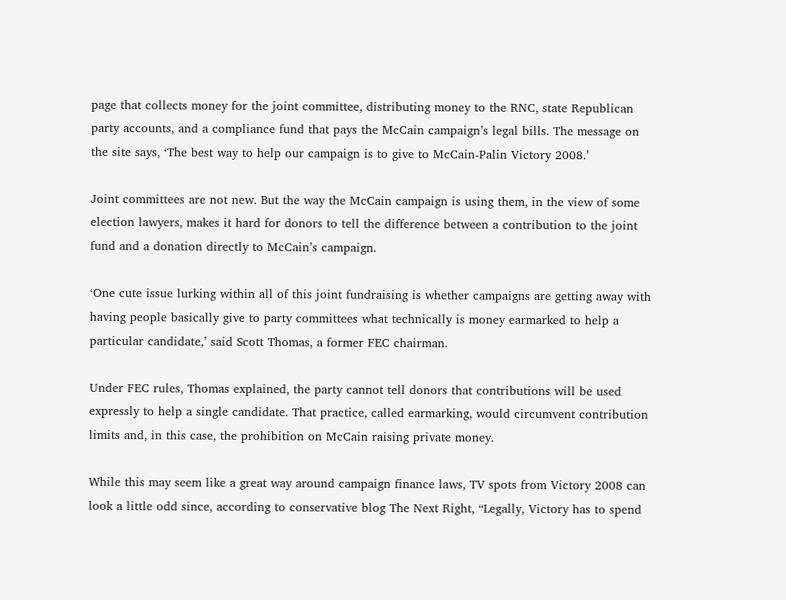page that collects money for the joint committee, distributing money to the RNC, state Republican party accounts, and a compliance fund that pays the McCain campaign’s legal bills. The message on the site says, ‘The best way to help our campaign is to give to McCain-Palin Victory 2008.’

Joint committees are not new. But the way the McCain campaign is using them, in the view of some election lawyers, makes it hard for donors to tell the difference between a contribution to the joint fund and a donation directly to McCain’s campaign.

‘One cute issue lurking within all of this joint fundraising is whether campaigns are getting away with having people basically give to party committees what technically is money earmarked to help a particular candidate,’ said Scott Thomas, a former FEC chairman.

Under FEC rules, Thomas explained, the party cannot tell donors that contributions will be used expressly to help a single candidate. That practice, called earmarking, would circumvent contribution limits and, in this case, the prohibition on McCain raising private money.

While this may seem like a great way around campaign finance laws, TV spots from Victory 2008 can look a little odd since, according to conservative blog The Next Right, “Legally, Victory has to spend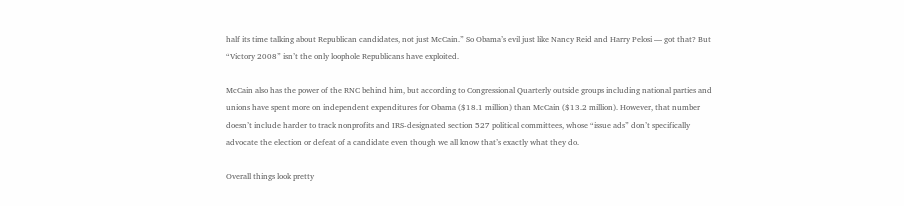half its time talking about Republican candidates, not just McCain.” So Obama’s evil just like Nancy Reid and Harry Pelosi — got that? But “Victory 2008” isn’t the only loophole Republicans have exploited.

McCain also has the power of the RNC behind him, but according to Congressional Quarterly outside groups including national parties and unions have spent more on independent expenditures for Obama ($18.1 million) than McCain ($13.2 million). However, that number doesn’t include harder to track nonprofits and IRS-designated section 527 political committees, whose “issue ads” don’t specifically advocate the election or defeat of a candidate even though we all know that’s exactly what they do.

Overall things look pretty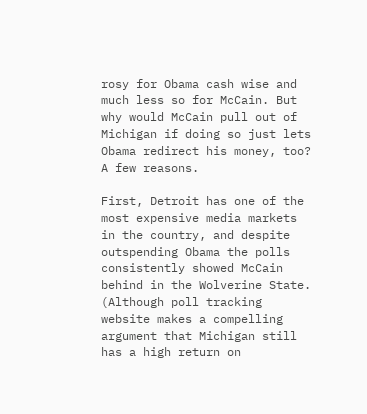rosy for Obama cash wise and much less so for McCain. But why would McCain pull out of Michigan if doing so just lets Obama redirect his money, too? A few reasons.

First, Detroit has one of the most expensive media markets in the country, and despite outspending Obama the polls consistently showed McCain behind in the Wolverine State. (Although poll tracking website makes a compelling argument that Michigan still has a high return on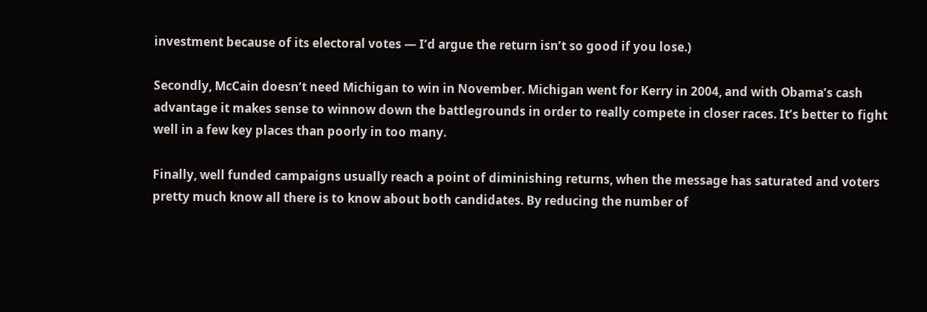investment because of its electoral votes — I’d argue the return isn’t so good if you lose.)

Secondly, McCain doesn’t need Michigan to win in November. Michigan went for Kerry in 2004, and with Obama’s cash advantage it makes sense to winnow down the battlegrounds in order to really compete in closer races. It’s better to fight well in a few key places than poorly in too many.

Finally, well funded campaigns usually reach a point of diminishing returns, when the message has saturated and voters pretty much know all there is to know about both candidates. By reducing the number of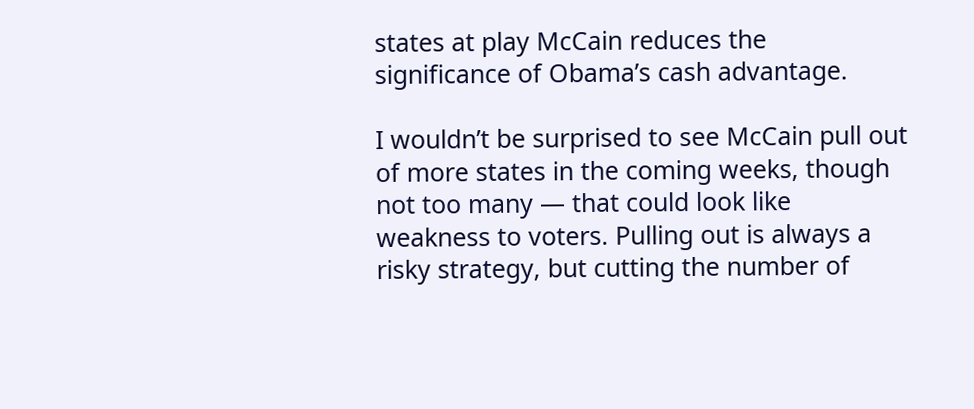states at play McCain reduces the significance of Obama’s cash advantage.

I wouldn’t be surprised to see McCain pull out of more states in the coming weeks, though not too many — that could look like weakness to voters. Pulling out is always a risky strategy, but cutting the number of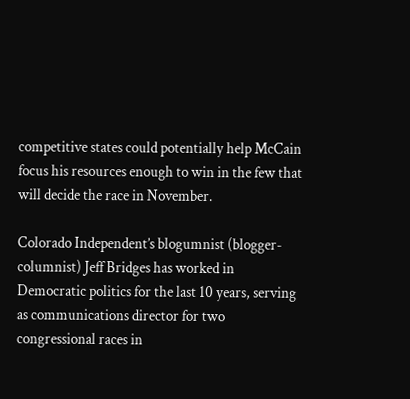competitive states could potentially help McCain focus his resources enough to win in the few that will decide the race in November.

Colorado Independent’s blogumnist (blogger-columnist) Jeff Bridges has worked in Democratic politics for the last 10 years, serving as communications director for two congressional races in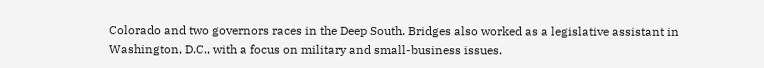Colorado and two governors races in the Deep South. Bridges also worked as a legislative assistant in Washington, D.C., with a focus on military and small-business issues.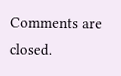Comments are closed.